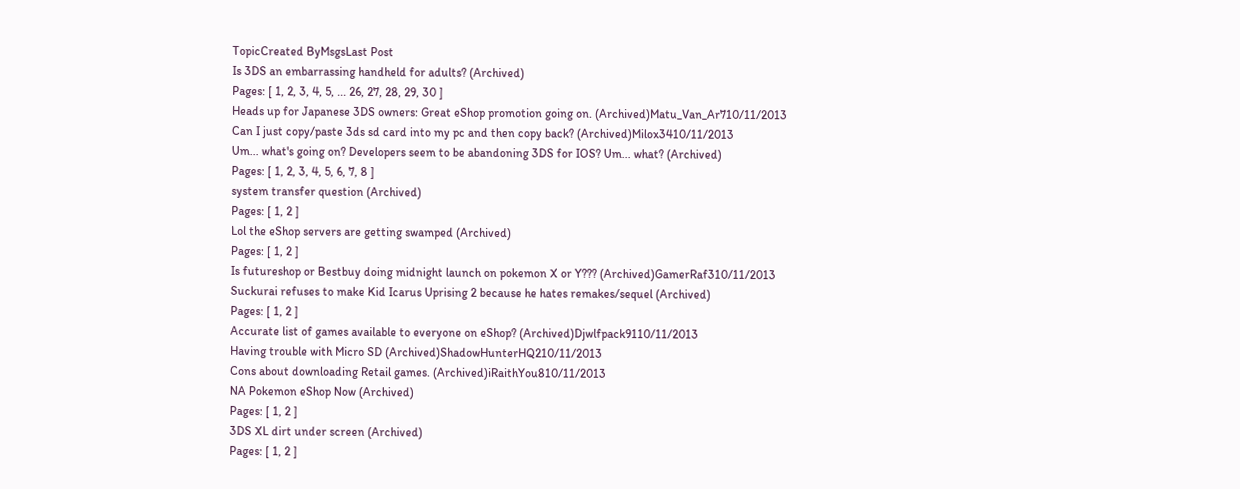TopicCreated ByMsgsLast Post
Is 3DS an embarrassing handheld for adults? (Archived)
Pages: [ 1, 2, 3, 4, 5, ... 26, 27, 28, 29, 30 ]
Heads up for Japanese 3DS owners: Great eShop promotion going on. (Archived)Matu_Van_Ar710/11/2013
Can I just copy/paste 3ds sd card into my pc and then copy back? (Archived)Milox3410/11/2013
Um... what's going on? Developers seem to be abandoning 3DS for IOS? Um... what? (Archived)
Pages: [ 1, 2, 3, 4, 5, 6, 7, 8 ]
system transfer question (Archived)
Pages: [ 1, 2 ]
Lol the eShop servers are getting swamped (Archived)
Pages: [ 1, 2 ]
Is futureshop or Bestbuy doing midnight launch on pokemon X or Y??? (Archived)GamerRaf310/11/2013
Suckurai refuses to make Kid Icarus Uprising 2 because he hates remakes/sequel (Archived)
Pages: [ 1, 2 ]
Accurate list of games available to everyone on eShop? (Archived)Djwlfpack9110/11/2013
Having trouble with Micro SD (Archived)ShadowHunterHQ210/11/2013
Cons about downloading Retail games. (Archived)iRaithYou810/11/2013
NA Pokemon eShop Now (Archived)
Pages: [ 1, 2 ]
3DS XL dirt under screen (Archived)
Pages: [ 1, 2 ]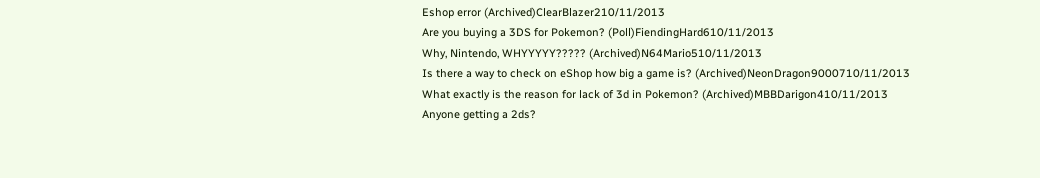Eshop error (Archived)ClearBlazer210/11/2013
Are you buying a 3DS for Pokemon? (Poll)FiendingHard610/11/2013
Why, Nintendo, WHYYYYY????? (Archived)N64Mario510/11/2013
Is there a way to check on eShop how big a game is? (Archived)NeonDragon9000710/11/2013
What exactly is the reason for lack of 3d in Pokemon? (Archived)MBBDarigon410/11/2013
Anyone getting a 2ds?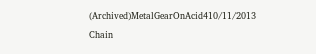(Archived)MetalGearOnAcid410/11/2013
Chain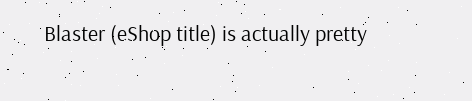Blaster (eShop title) is actually pretty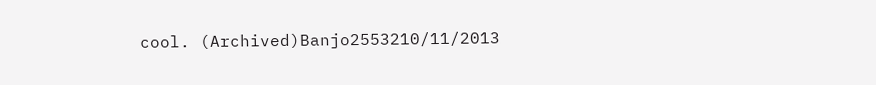cool. (Archived)Banjo2553210/11/2013